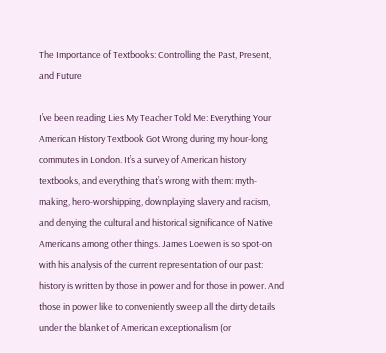The Importance of Textbooks: Controlling the Past, Present, and Future

I’ve been reading Lies My Teacher Told Me: Everything Your American History Textbook Got Wrong during my hour-long commutes in London. It’s a survey of American history textbooks, and everything that’s wrong with them: myth-making, hero-worshipping, downplaying slavery and racism, and denying the cultural and historical significance of Native Americans among other things. James Loewen is so spot-on with his analysis of the current representation of our past: history is written by those in power and for those in power. And those in power like to conveniently sweep all the dirty details under the blanket of American exceptionalism (or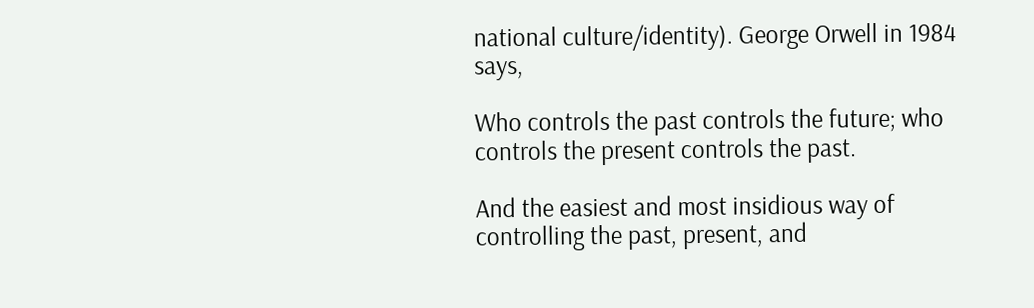national culture/identity). George Orwell in 1984 says,

Who controls the past controls the future; who controls the present controls the past.

And the easiest and most insidious way of controlling the past, present, and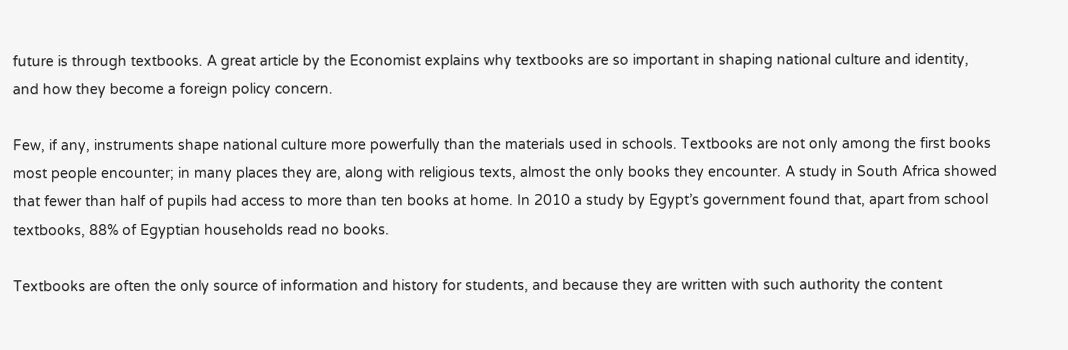future is through textbooks. A great article by the Economist explains why textbooks are so important in shaping national culture and identity, and how they become a foreign policy concern.

Few, if any, instruments shape national culture more powerfully than the materials used in schools. Textbooks are not only among the first books most people encounter; in many places they are, along with religious texts, almost the only books they encounter. A study in South Africa showed that fewer than half of pupils had access to more than ten books at home. In 2010 a study by Egypt’s government found that, apart from school textbooks, 88% of Egyptian households read no books.

Textbooks are often the only source of information and history for students, and because they are written with such authority the content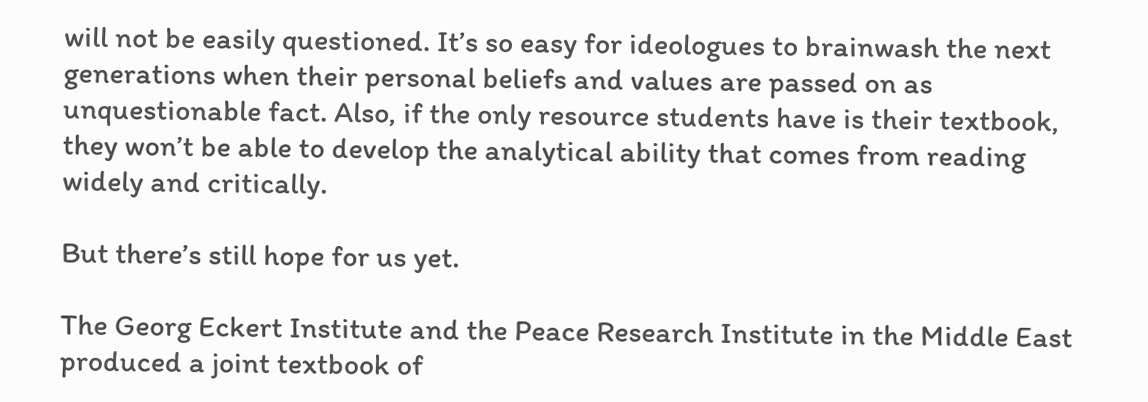will not be easily questioned. It’s so easy for ideologues to brainwash the next generations when their personal beliefs and values are passed on as unquestionable fact. Also, if the only resource students have is their textbook, they won’t be able to develop the analytical ability that comes from reading widely and critically.

But there’s still hope for us yet.

The Georg Eckert Institute and the Peace Research Institute in the Middle East produced a joint textbook of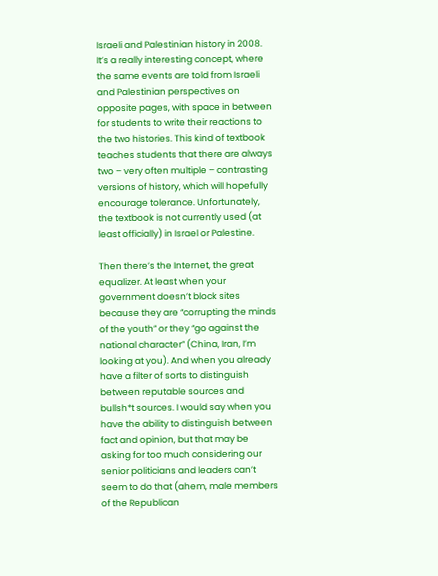Israeli and Palestinian history in 2008. It’s a really interesting concept, where the same events are told from Israeli and Palestinian perspectives on opposite pages, with space in between for students to write their reactions to the two histories. This kind of textbook teaches students that there are always two – very often multiple – contrasting versions of history, which will hopefully encourage tolerance. Unfortunately, the textbook is not currently used (at least officially) in Israel or Palestine.

Then there’s the Internet, the great equalizer. At least when your government doesn’t block sites because they are “corrupting the minds of the youth” or they “go against the national character” (China, Iran, I’m looking at you). And when you already have a filter of sorts to distinguish between reputable sources and bullsh*t sources. I would say when you have the ability to distinguish between fact and opinion, but that may be asking for too much considering our senior politicians and leaders can’t seem to do that (ahem, male members of the Republican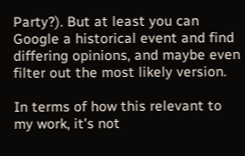Party?). But at least you can Google a historical event and find differing opinions, and maybe even filter out the most likely version.

In terms of how this relevant to my work, it’s not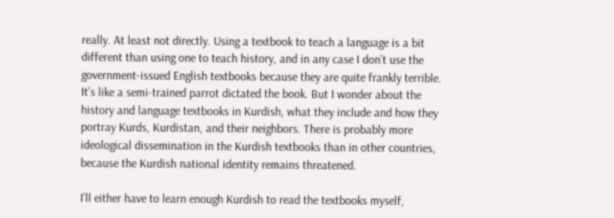really. At least not directly. Using a textbook to teach a language is a bit different than using one to teach history, and in any case I don’t use the government-issued English textbooks because they are quite frankly terrible. It’s like a semi-trained parrot dictated the book. But I wonder about the history and language textbooks in Kurdish, what they include and how they portray Kurds, Kurdistan, and their neighbors. There is probably more ideological dissemination in the Kurdish textbooks than in other countries, because the Kurdish national identity remains threatened.

I’ll either have to learn enough Kurdish to read the textbooks myself,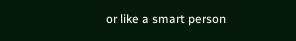or like a smart person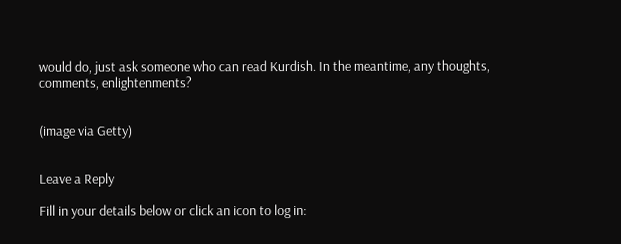would do, just ask someone who can read Kurdish. In the meantime, any thoughts, comments, enlightenments?


(image via Getty)


Leave a Reply

Fill in your details below or click an icon to log in: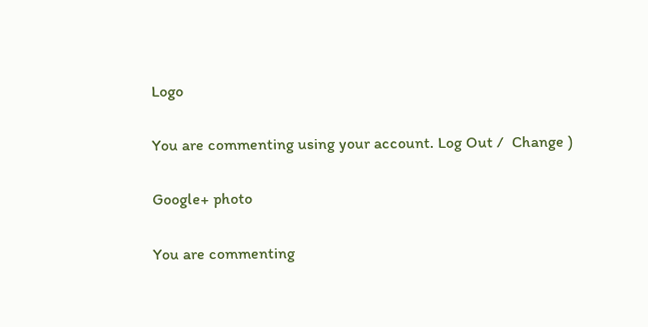Logo

You are commenting using your account. Log Out /  Change )

Google+ photo

You are commenting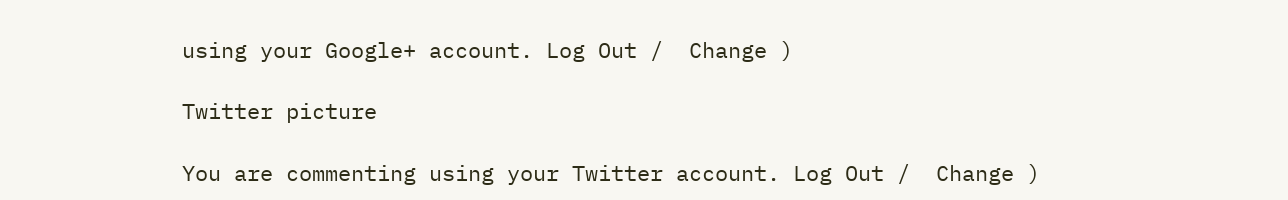using your Google+ account. Log Out /  Change )

Twitter picture

You are commenting using your Twitter account. Log Out /  Change )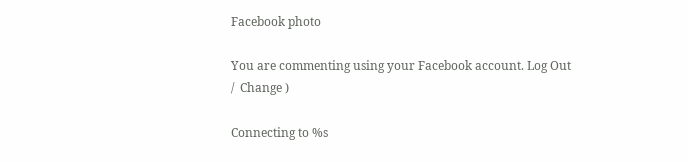Facebook photo

You are commenting using your Facebook account. Log Out /  Change )

Connecting to %s